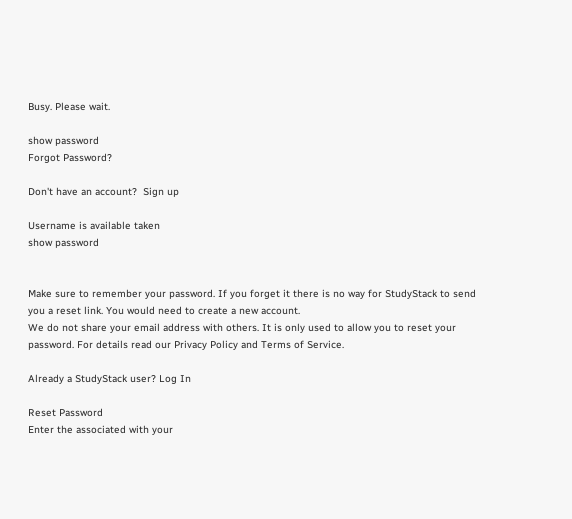Busy. Please wait.

show password
Forgot Password?

Don't have an account?  Sign up

Username is available taken
show password


Make sure to remember your password. If you forget it there is no way for StudyStack to send you a reset link. You would need to create a new account.
We do not share your email address with others. It is only used to allow you to reset your password. For details read our Privacy Policy and Terms of Service.

Already a StudyStack user? Log In

Reset Password
Enter the associated with your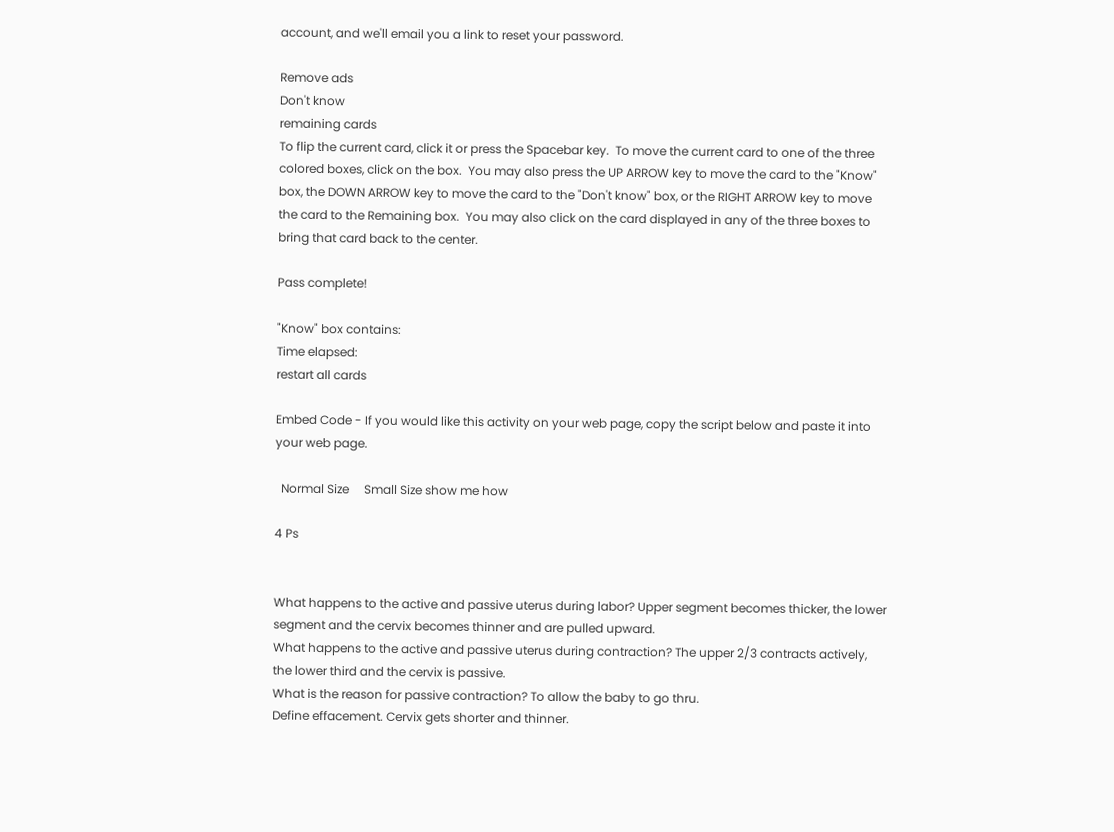account, and we'll email you a link to reset your password.

Remove ads
Don't know
remaining cards
To flip the current card, click it or press the Spacebar key.  To move the current card to one of the three colored boxes, click on the box.  You may also press the UP ARROW key to move the card to the "Know" box, the DOWN ARROW key to move the card to the "Don't know" box, or the RIGHT ARROW key to move the card to the Remaining box.  You may also click on the card displayed in any of the three boxes to bring that card back to the center.

Pass complete!

"Know" box contains:
Time elapsed:
restart all cards

Embed Code - If you would like this activity on your web page, copy the script below and paste it into your web page.

  Normal Size     Small Size show me how

4 Ps


What happens to the active and passive uterus during labor? Upper segment becomes thicker, the lower segment and the cervix becomes thinner and are pulled upward.
What happens to the active and passive uterus during contraction? The upper 2/3 contracts actively, the lower third and the cervix is passive.
What is the reason for passive contraction? To allow the baby to go thru.
Define effacement. Cervix gets shorter and thinner.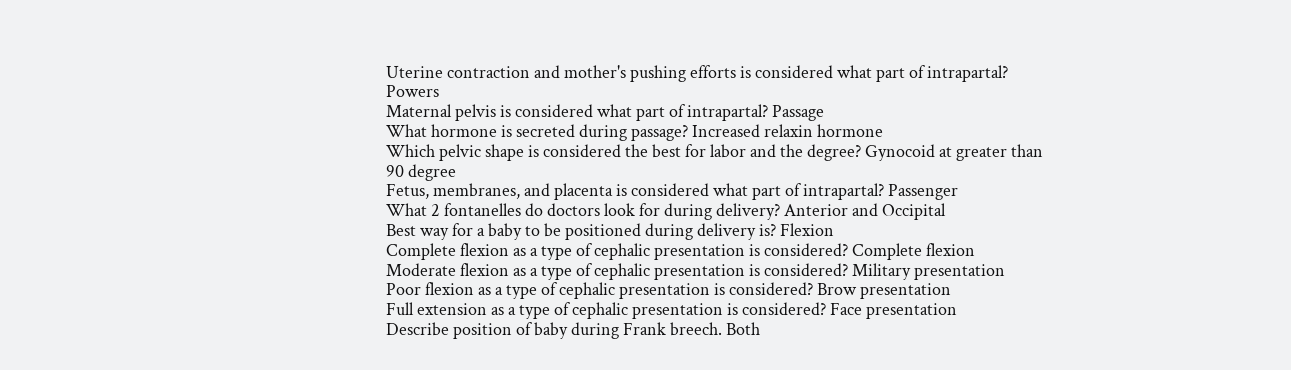Uterine contraction and mother's pushing efforts is considered what part of intrapartal? Powers
Maternal pelvis is considered what part of intrapartal? Passage
What hormone is secreted during passage? Increased relaxin hormone
Which pelvic shape is considered the best for labor and the degree? Gynocoid at greater than 90 degree
Fetus, membranes, and placenta is considered what part of intrapartal? Passenger
What 2 fontanelles do doctors look for during delivery? Anterior and Occipital
Best way for a baby to be positioned during delivery is? Flexion
Complete flexion as a type of cephalic presentation is considered? Complete flexion
Moderate flexion as a type of cephalic presentation is considered? Military presentation
Poor flexion as a type of cephalic presentation is considered? Brow presentation
Full extension as a type of cephalic presentation is considered? Face presentation
Describe position of baby during Frank breech. Both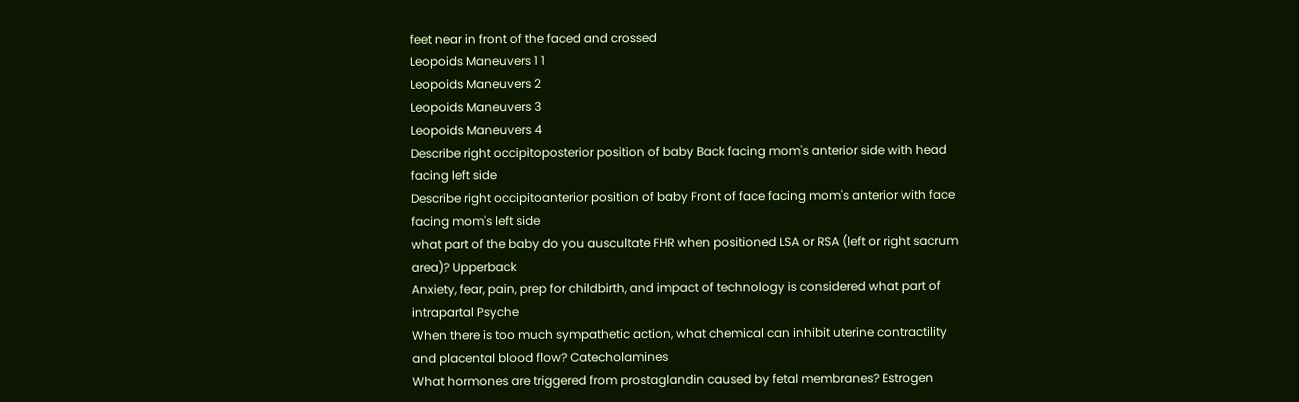feet near in front of the faced and crossed
Leopoids Maneuvers 1 1
Leopoids Maneuvers 2
Leopoids Maneuvers 3
Leopoids Maneuvers 4
Describe right occipitoposterior position of baby Back facing mom's anterior side with head facing left side
Describe right occipitoanterior position of baby Front of face facing mom's anterior with face facing mom's left side
what part of the baby do you auscultate FHR when positioned LSA or RSA (left or right sacrum area)? Upperback
Anxiety, fear, pain, prep for childbirth, and impact of technology is considered what part of intrapartal Psyche
When there is too much sympathetic action, what chemical can inhibit uterine contractility and placental blood flow? Catecholamines
What hormones are triggered from prostaglandin caused by fetal membranes? Estrogen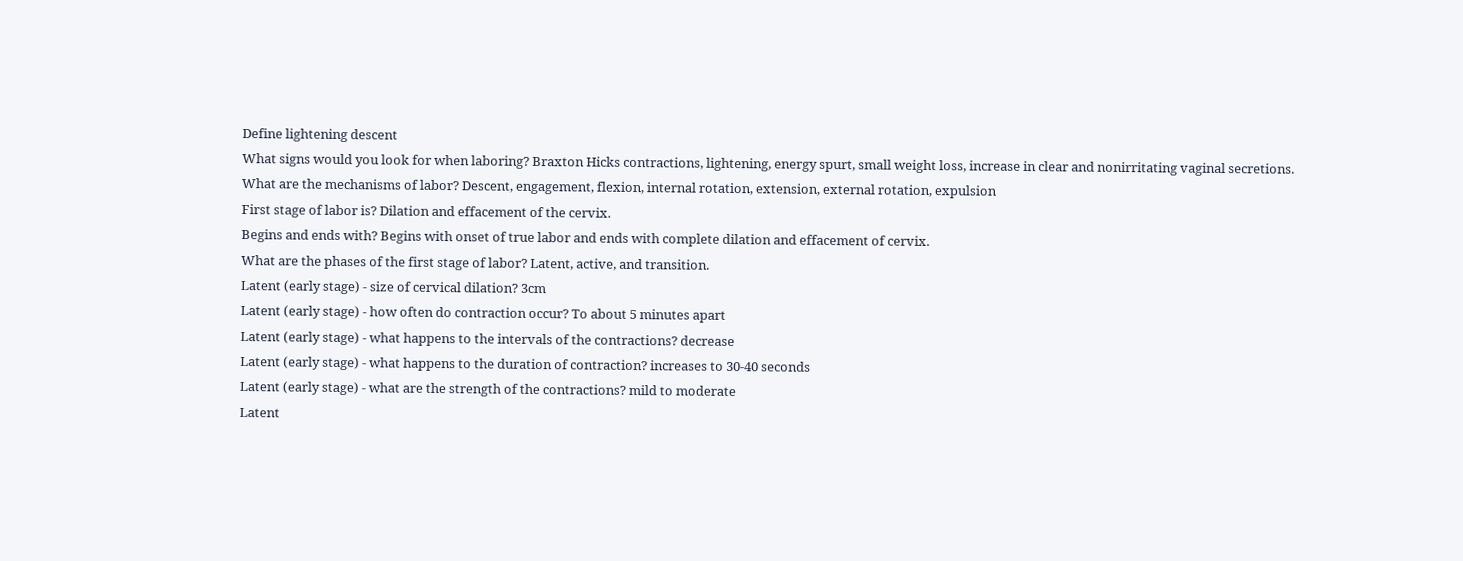Define lightening descent
What signs would you look for when laboring? Braxton Hicks contractions, lightening, energy spurt, small weight loss, increase in clear and nonirritating vaginal secretions.
What are the mechanisms of labor? Descent, engagement, flexion, internal rotation, extension, external rotation, expulsion
First stage of labor is? Dilation and effacement of the cervix.
Begins and ends with? Begins with onset of true labor and ends with complete dilation and effacement of cervix.
What are the phases of the first stage of labor? Latent, active, and transition.
Latent (early stage) - size of cervical dilation? 3cm
Latent (early stage) - how often do contraction occur? To about 5 minutes apart
Latent (early stage) - what happens to the intervals of the contractions? decrease
Latent (early stage) - what happens to the duration of contraction? increases to 30-40 seconds
Latent (early stage) - what are the strength of the contractions? mild to moderate
Latent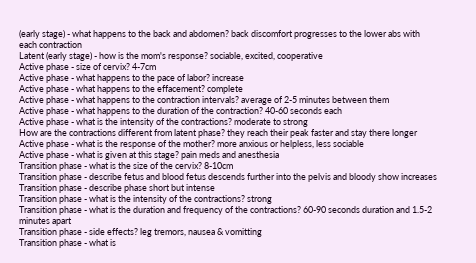(early stage) - what happens to the back and abdomen? back discomfort progresses to the lower abs with each contraction
Latent (early stage) - how is the mom's response? sociable, excited, cooperative
Active phase - size of cervix? 4-7cm
Active phase - what happens to the pace of labor? increase
Active phase - what happens to the effacement? complete
Active phase - what happens to the contraction intervals? average of 2-5 minutes between them
Active phase - what happens to the duration of the contraction? 40-60 seconds each
Active phase - what is the intensity of the contractions? moderate to strong
How are the contractions different from latent phase? they reach their peak faster and stay there longer
Active phase - what is the response of the mother? more anxious or helpless, less sociable
Active phase - what is given at this stage? pain meds and anesthesia
Transition phase - what is the size of the cervix? 8-10cm
Transition phase - describe fetus and blood fetus descends further into the pelvis and bloody show increases
Transition phase - describe phase short but intense
Transition phase - what is the intensity of the contractions? strong
Transition phase - what is the duration and frequency of the contractions? 60-90 seconds duration and 1.5-2 minutes apart
Transition phase - side effects? leg tremors, nausea & vomitting
Transition phase - what is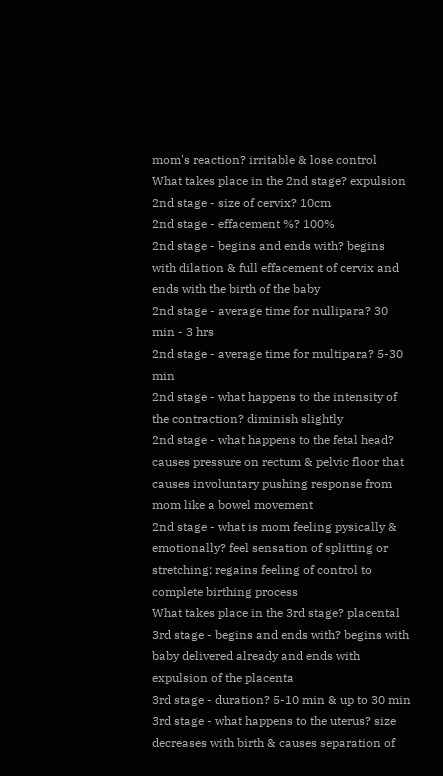mom's reaction? irritable & lose control
What takes place in the 2nd stage? expulsion
2nd stage - size of cervix? 10cm
2nd stage - effacement %? 100%
2nd stage - begins and ends with? begins with dilation & full effacement of cervix and ends with the birth of the baby
2nd stage - average time for nullipara? 30 min - 3 hrs
2nd stage - average time for multipara? 5-30 min
2nd stage - what happens to the intensity of the contraction? diminish slightly
2nd stage - what happens to the fetal head? causes pressure on rectum & pelvic floor that causes involuntary pushing response from mom like a bowel movement
2nd stage - what is mom feeling pysically & emotionally? feel sensation of splitting or stretching; regains feeling of control to complete birthing process
What takes place in the 3rd stage? placental
3rd stage - begins and ends with? begins with baby delivered already and ends with expulsion of the placenta
3rd stage - duration? 5-10 min & up to 30 min
3rd stage - what happens to the uterus? size decreases with birth & causes separation of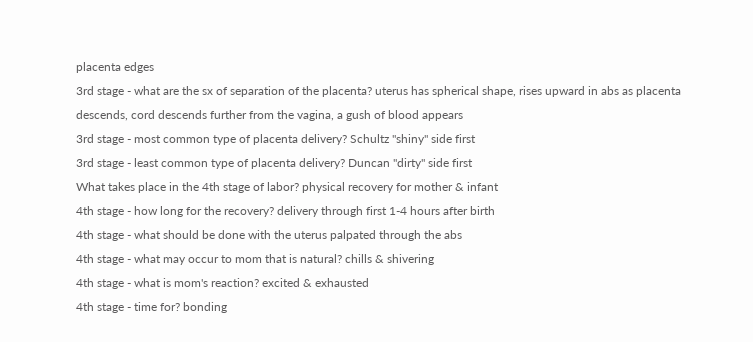placenta edges
3rd stage - what are the sx of separation of the placenta? uterus has spherical shape, rises upward in abs as placenta descends, cord descends further from the vagina, a gush of blood appears
3rd stage - most common type of placenta delivery? Schultz "shiny" side first
3rd stage - least common type of placenta delivery? Duncan "dirty" side first
What takes place in the 4th stage of labor? physical recovery for mother & infant
4th stage - how long for the recovery? delivery through first 1-4 hours after birth
4th stage - what should be done with the uterus palpated through the abs
4th stage - what may occur to mom that is natural? chills & shivering
4th stage - what is mom's reaction? excited & exhausted
4th stage - time for? bonding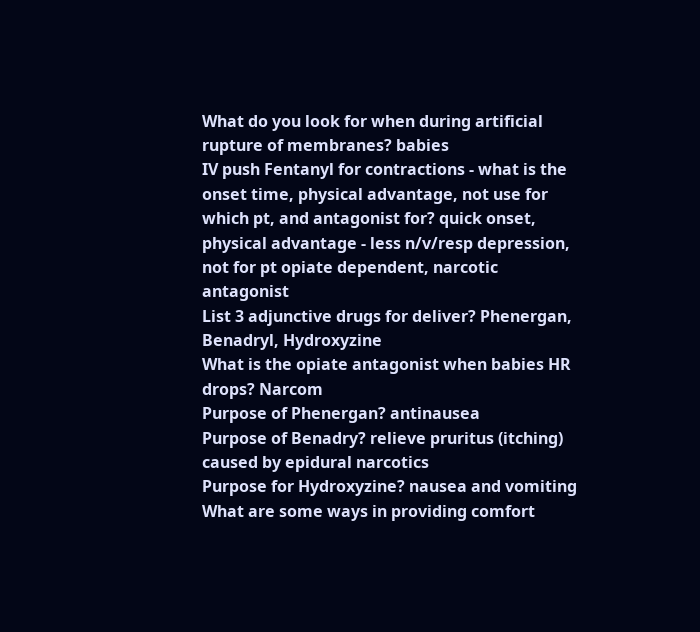What do you look for when during artificial rupture of membranes? babies
IV push Fentanyl for contractions - what is the onset time, physical advantage, not use for which pt, and antagonist for? quick onset, physical advantage - less n/v/resp depression, not for pt opiate dependent, narcotic antagonist
List 3 adjunctive drugs for deliver? Phenergan, Benadryl, Hydroxyzine
What is the opiate antagonist when babies HR drops? Narcom
Purpose of Phenergan? antinausea
Purpose of Benadry? relieve pruritus (itching) caused by epidural narcotics
Purpose for Hydroxyzine? nausea and vomiting
What are some ways in providing comfort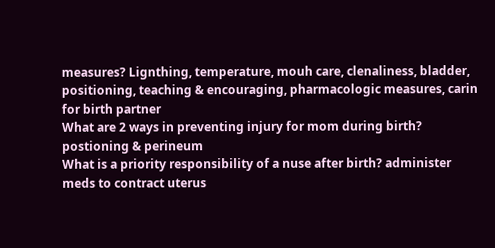measures? Lignthing, temperature, mouh care, clenaliness, bladder, positioning, teaching & encouraging, pharmacologic measures, carin for birth partner
What are 2 ways in preventing injury for mom during birth? postioning & perineum
What is a priority responsibility of a nuse after birth? administer meds to contract uterus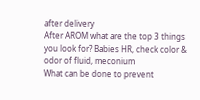after delivery
After AROM what are the top 3 things you look for? Babies HR, check color & odor of fluid, meconium
What can be done to prevent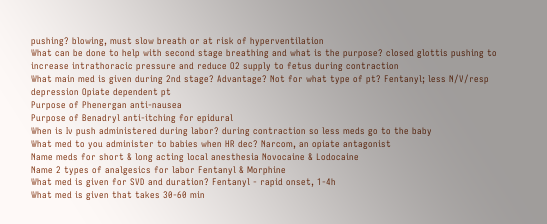pushing? blowing, must slow breath or at risk of hyperventilation
What can be done to help with second stage breathing and what is the purpose? closed glottis pushing to increase intrathoracic pressure and reduce O2 supply to fetus during contraction
What main med is given during 2nd stage? Advantage? Not for what type of pt? Fentanyl; less N/V/resp depression Opiate dependent pt
Purpose of Phenergan anti-nausea
Purpose of Benadryl anti-itching for epidural
When is Iv push administered during labor? during contraction so less meds go to the baby
What med to you administer to babies when HR dec? Narcom, an opiate antagonist
Name meds for short & long acting local anesthesia Novocaine & Lodocaine
Name 2 types of analgesics for labor Fentanyl & Morphine
What med is given for SVD and duration? Fentanyl - rapid onset, 1-4h
What med is given that takes 30-60 min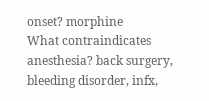onset? morphine
What contraindicates anesthesia? back surgery, bleeding disorder, infx,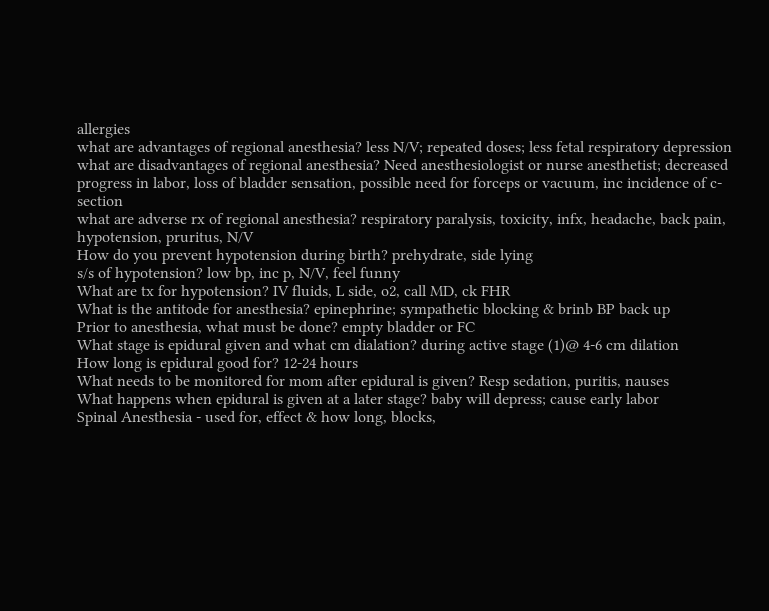allergies
what are advantages of regional anesthesia? less N/V; repeated doses; less fetal respiratory depression
what are disadvantages of regional anesthesia? Need anesthesiologist or nurse anesthetist; decreased progress in labor, loss of bladder sensation, possible need for forceps or vacuum, inc incidence of c-section
what are adverse rx of regional anesthesia? respiratory paralysis, toxicity, infx, headache, back pain, hypotension, pruritus, N/V
How do you prevent hypotension during birth? prehydrate, side lying
s/s of hypotension? low bp, inc p, N/V, feel funny
What are tx for hypotension? IV fluids, L side, o2, call MD, ck FHR
What is the antitode for anesthesia? epinephrine; sympathetic blocking & brinb BP back up
Prior to anesthesia, what must be done? empty bladder or FC
What stage is epidural given and what cm dialation? during active stage (1)@ 4-6 cm dilation
How long is epidural good for? 12-24 hours
What needs to be monitored for mom after epidural is given? Resp sedation, puritis, nauses
What happens when epidural is given at a later stage? baby will depress; cause early labor
Spinal Anesthesia - used for, effect & how long, blocks,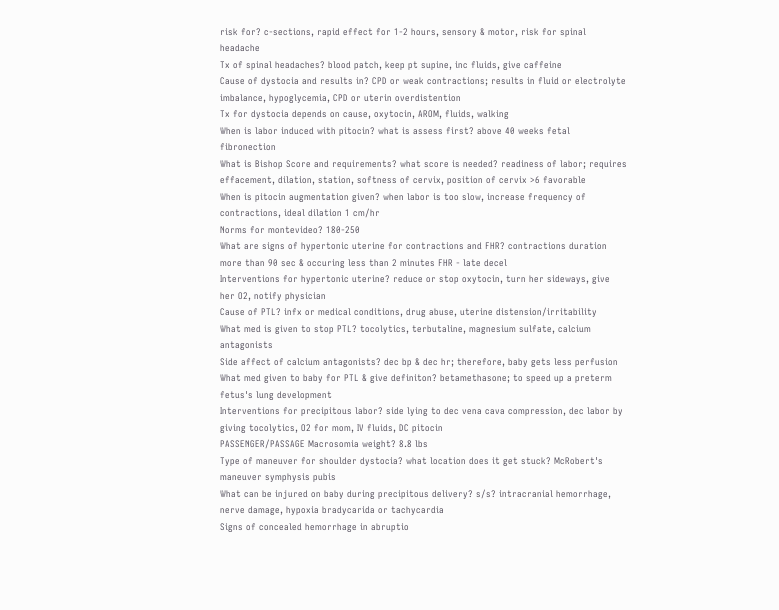risk for? c-sections, rapid effect for 1-2 hours, sensory & motor, risk for spinal headache
Tx of spinal headaches? blood patch, keep pt supine, inc fluids, give caffeine
Cause of dystocia and results in? CPD or weak contractions; results in fluid or electrolyte imbalance, hypoglycemia, CPD or uterin overdistention
Tx for dystocia depends on cause, oxytocin, AROM, fluids, walking
When is labor induced with pitocin? what is assess first? above 40 weeks fetal fibronection
What is Bishop Score and requirements? what score is needed? readiness of labor; requires effacement, dilation, station, softness of cervix, position of cervix >6 favorable
When is pitocin augmentation given? when labor is too slow, increase frequency of contractions, ideal dilation 1 cm/hr
Norms for montevideo? 180-250
What are signs of hypertonic uterine for contractions and FHR? contractions duration more than 90 sec & occuring less than 2 minutes FHR - late decel
Interventions for hypertonic uterine? reduce or stop oxytocin, turn her sideways, give her O2, notify physician
Cause of PTL? infx or medical conditions, drug abuse, uterine distension/irritability
What med is given to stop PTL? tocolytics, terbutaline, magnesium sulfate, calcium antagonists
Side affect of calcium antagonists? dec bp & dec hr; therefore, baby gets less perfusion
What med given to baby for PTL & give definiton? betamethasone; to speed up a preterm fetus's lung development
Interventions for precipitous labor? side lying to dec vena cava compression, dec labor by giving tocolytics, O2 for mom, IV fluids, DC pitocin
PASSENGER/PASSAGE Macrosomia weight? 8.8 lbs
Type of maneuver for shoulder dystocia? what location does it get stuck? McRobert's maneuver symphysis pubis
What can be injured on baby during precipitous delivery? s/s? intracranial hemorrhage, nerve damage, hypoxia bradycarida or tachycardia
Signs of concealed hemorrhage in abruptio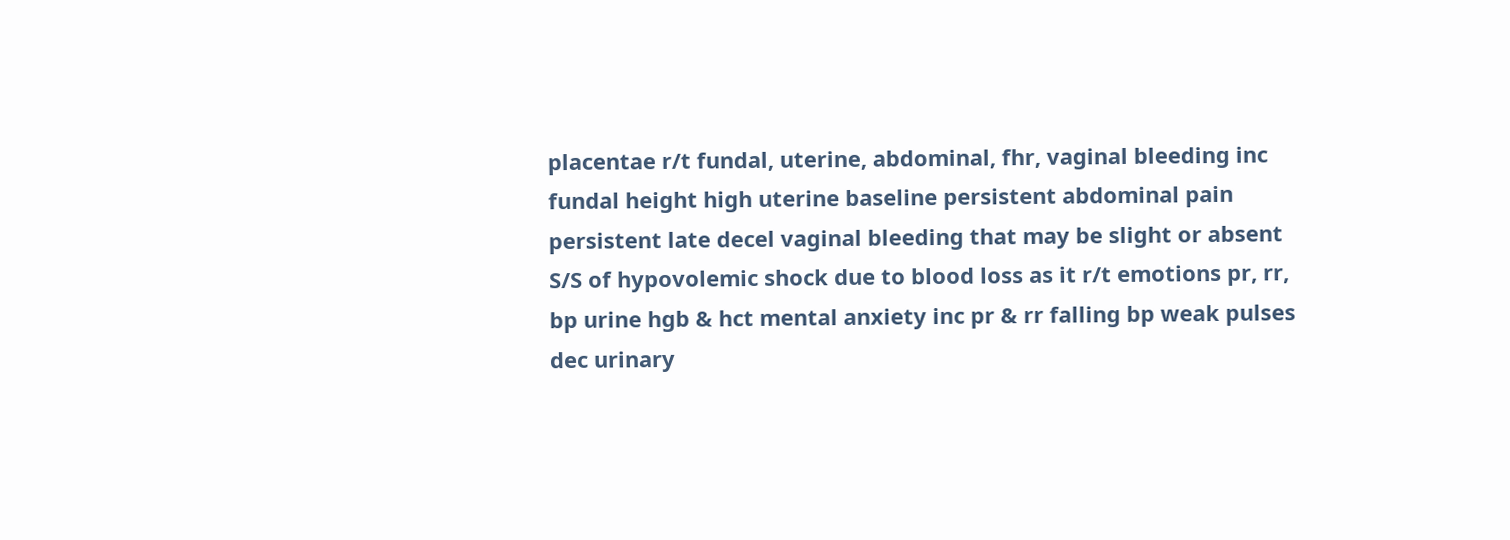placentae r/t fundal, uterine, abdominal, fhr, vaginal bleeding inc fundal height high uterine baseline persistent abdominal pain persistent late decel vaginal bleeding that may be slight or absent
S/S of hypovolemic shock due to blood loss as it r/t emotions pr, rr, bp urine hgb & hct mental anxiety inc pr & rr falling bp weak pulses dec urinary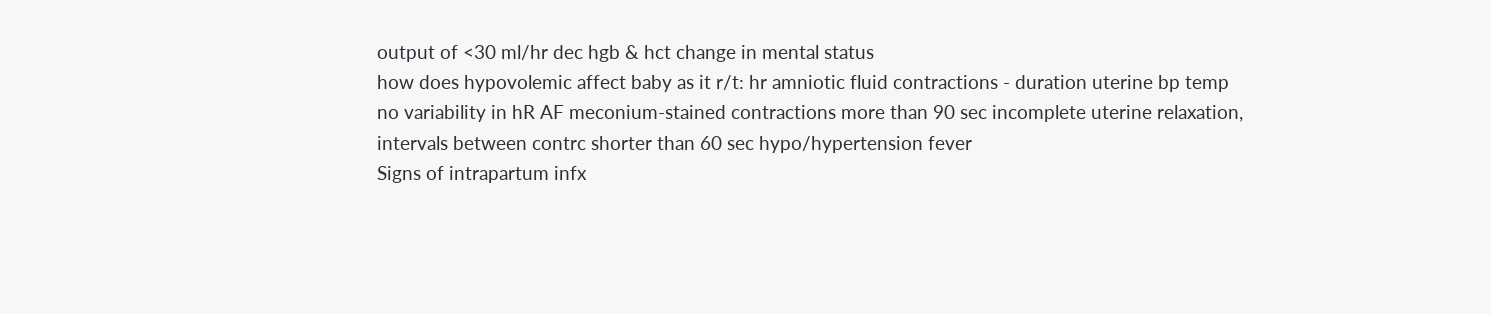output of <30 ml/hr dec hgb & hct change in mental status
how does hypovolemic affect baby as it r/t: hr amniotic fluid contractions - duration uterine bp temp no variability in hR AF meconium-stained contractions more than 90 sec incomplete uterine relaxation, intervals between contrc shorter than 60 sec hypo/hypertension fever
Signs of intrapartum infx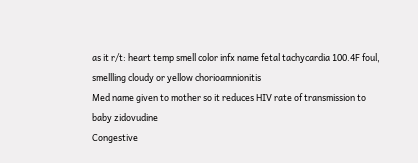as it r/t: heart temp smell color infx name fetal tachycardia 100.4F foul, smellling cloudy or yellow chorioamnionitis
Med name given to mother so it reduces HIV rate of transmission to baby zidovudine
Congestive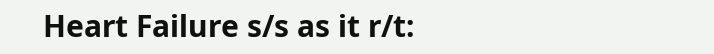Heart Failure s/s as it r/t: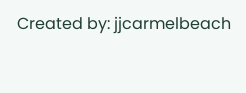Created by: jjcarmelbeach